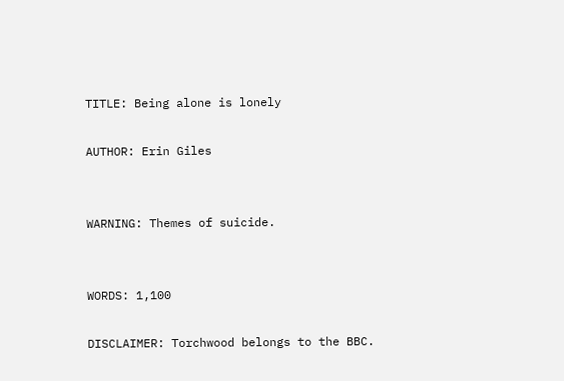TITLE: Being alone is lonely

AUTHOR: Erin Giles


WARNING: Themes of suicide.


WORDS: 1,100

DISCLAIMER: Torchwood belongs to the BBC.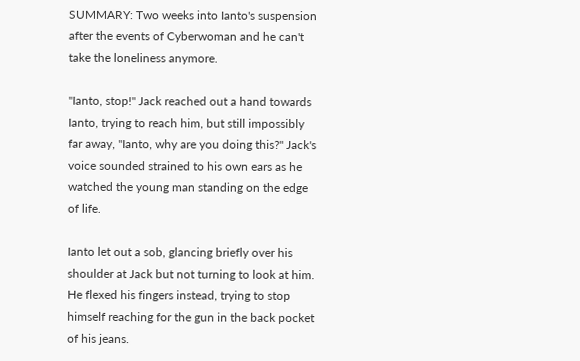SUMMARY: Two weeks into Ianto's suspension after the events of Cyberwoman and he can't take the loneliness anymore.

"Ianto, stop!" Jack reached out a hand towards Ianto, trying to reach him, but still impossibly far away, "Ianto, why are you doing this?" Jack's voice sounded strained to his own ears as he watched the young man standing on the edge of life.

Ianto let out a sob, glancing briefly over his shoulder at Jack but not turning to look at him. He flexed his fingers instead, trying to stop himself reaching for the gun in the back pocket of his jeans.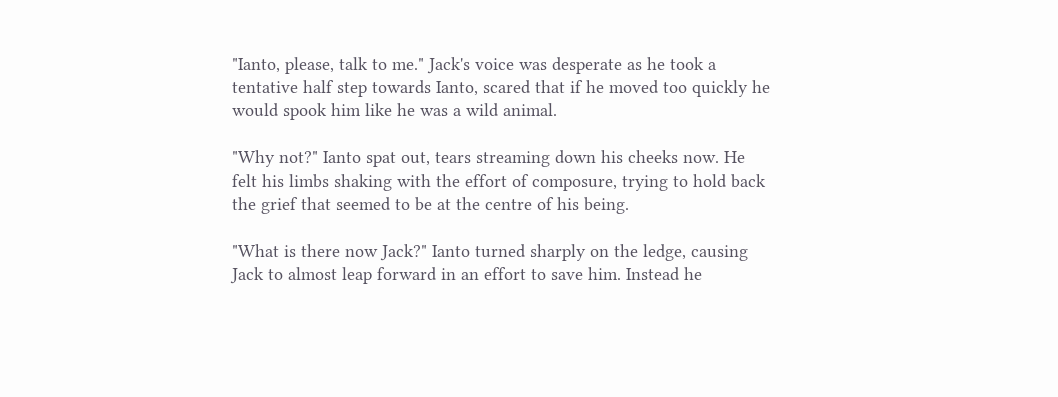"Ianto, please, talk to me." Jack's voice was desperate as he took a tentative half step towards Ianto, scared that if he moved too quickly he would spook him like he was a wild animal.

"Why not?" Ianto spat out, tears streaming down his cheeks now. He felt his limbs shaking with the effort of composure, trying to hold back the grief that seemed to be at the centre of his being.

"What is there now Jack?" Ianto turned sharply on the ledge, causing Jack to almost leap forward in an effort to save him. Instead he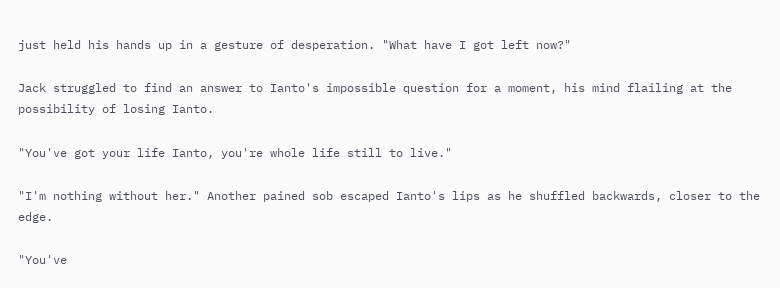just held his hands up in a gesture of desperation. "What have I got left now?"

Jack struggled to find an answer to Ianto's impossible question for a moment, his mind flailing at the possibility of losing Ianto.

"You've got your life Ianto, you're whole life still to live."

"I'm nothing without her." Another pained sob escaped Ianto's lips as he shuffled backwards, closer to the edge.

"You've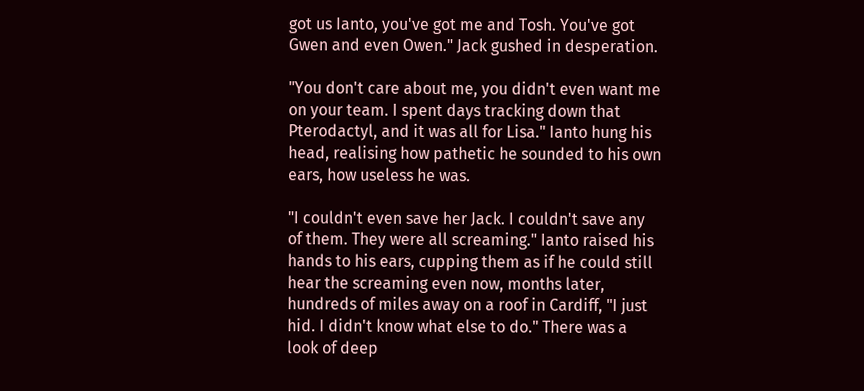got us Ianto, you've got me and Tosh. You've got Gwen and even Owen." Jack gushed in desperation.

"You don't care about me, you didn't even want me on your team. I spent days tracking down that Pterodactyl, and it was all for Lisa." Ianto hung his head, realising how pathetic he sounded to his own ears, how useless he was.

"I couldn't even save her Jack. I couldn't save any of them. They were all screaming." Ianto raised his hands to his ears, cupping them as if he could still hear the screaming even now, months later, hundreds of miles away on a roof in Cardiff, "I just hid. I didn't know what else to do." There was a look of deep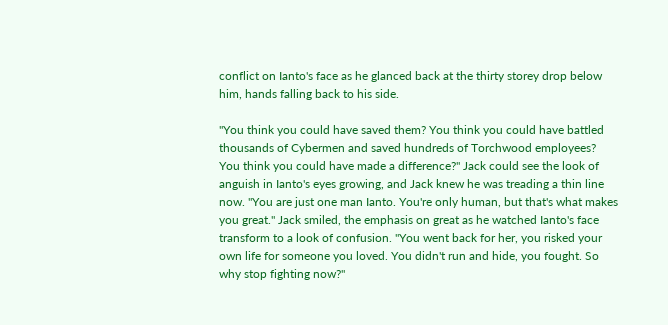conflict on Ianto's face as he glanced back at the thirty storey drop below him, hands falling back to his side.

"You think you could have saved them? You think you could have battled thousands of Cybermen and saved hundreds of Torchwood employees? You think you could have made a difference?" Jack could see the look of anguish in Ianto's eyes growing, and Jack knew he was treading a thin line now. "You are just one man Ianto. You're only human, but that's what makes you great." Jack smiled, the emphasis on great as he watched Ianto's face transform to a look of confusion. "You went back for her, you risked your own life for someone you loved. You didn't run and hide, you fought. So why stop fighting now?"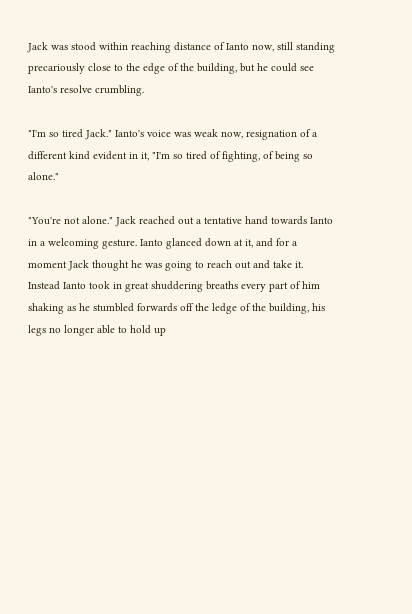Jack was stood within reaching distance of Ianto now, still standing precariously close to the edge of the building, but he could see Ianto's resolve crumbling.

"I'm so tired Jack." Ianto's voice was weak now, resignation of a different kind evident in it, "I'm so tired of fighting, of being so alone."

"You're not alone." Jack reached out a tentative hand towards Ianto in a welcoming gesture. Ianto glanced down at it, and for a moment Jack thought he was going to reach out and take it. Instead Ianto took in great shuddering breaths every part of him shaking as he stumbled forwards off the ledge of the building, his legs no longer able to hold up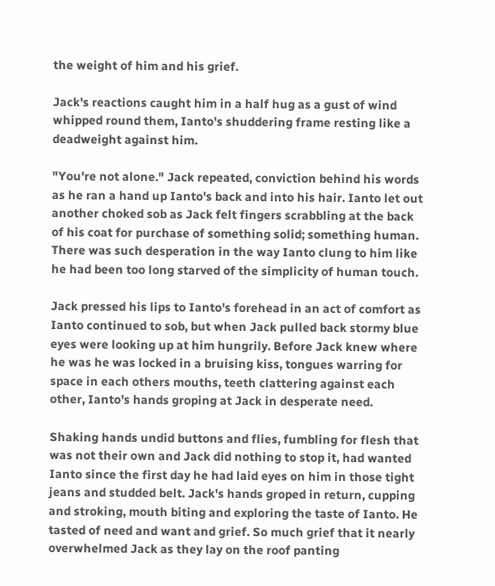the weight of him and his grief.

Jack's reactions caught him in a half hug as a gust of wind whipped round them, Ianto's shuddering frame resting like a deadweight against him.

"You're not alone." Jack repeated, conviction behind his words as he ran a hand up Ianto's back and into his hair. Ianto let out another choked sob as Jack felt fingers scrabbling at the back of his coat for purchase of something solid; something human. There was such desperation in the way Ianto clung to him like he had been too long starved of the simplicity of human touch.

Jack pressed his lips to Ianto's forehead in an act of comfort as Ianto continued to sob, but when Jack pulled back stormy blue eyes were looking up at him hungrily. Before Jack knew where he was he was locked in a bruising kiss, tongues warring for space in each others mouths, teeth clattering against each other, Ianto's hands groping at Jack in desperate need.

Shaking hands undid buttons and flies, fumbling for flesh that was not their own and Jack did nothing to stop it, had wanted Ianto since the first day he had laid eyes on him in those tight jeans and studded belt. Jack's hands groped in return, cupping and stroking, mouth biting and exploring the taste of Ianto. He tasted of need and want and grief. So much grief that it nearly overwhelmed Jack as they lay on the roof panting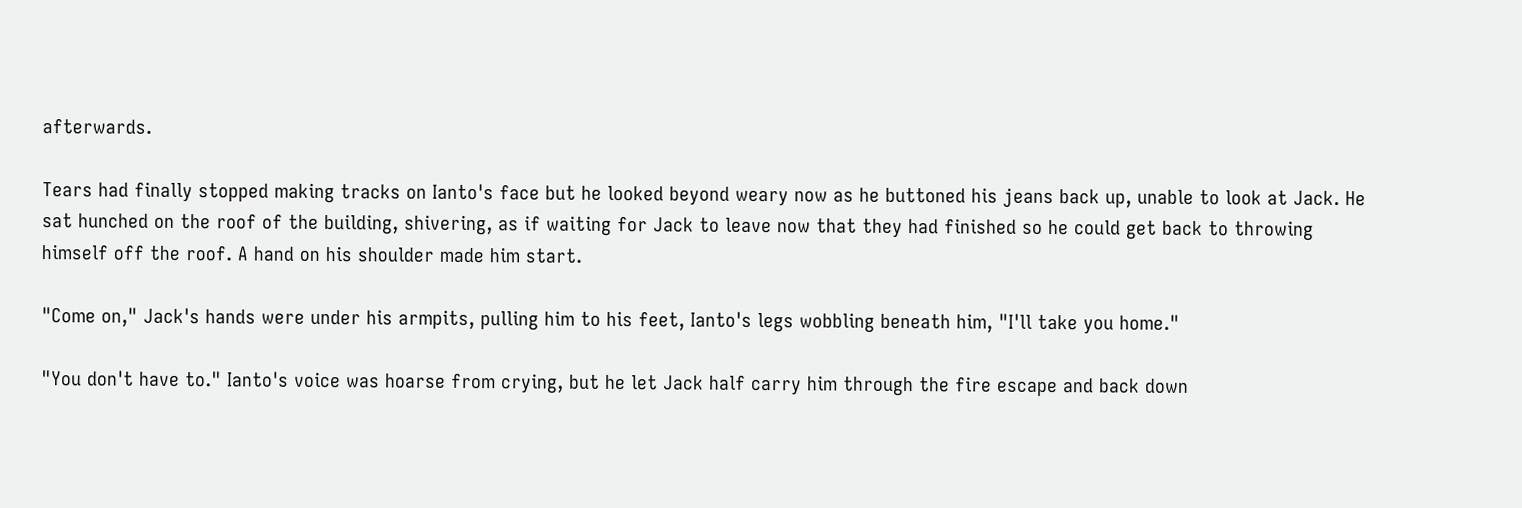afterwards.

Tears had finally stopped making tracks on Ianto's face but he looked beyond weary now as he buttoned his jeans back up, unable to look at Jack. He sat hunched on the roof of the building, shivering, as if waiting for Jack to leave now that they had finished so he could get back to throwing himself off the roof. A hand on his shoulder made him start.

"Come on," Jack's hands were under his armpits, pulling him to his feet, Ianto's legs wobbling beneath him, "I'll take you home."

"You don't have to." Ianto's voice was hoarse from crying, but he let Jack half carry him through the fire escape and back down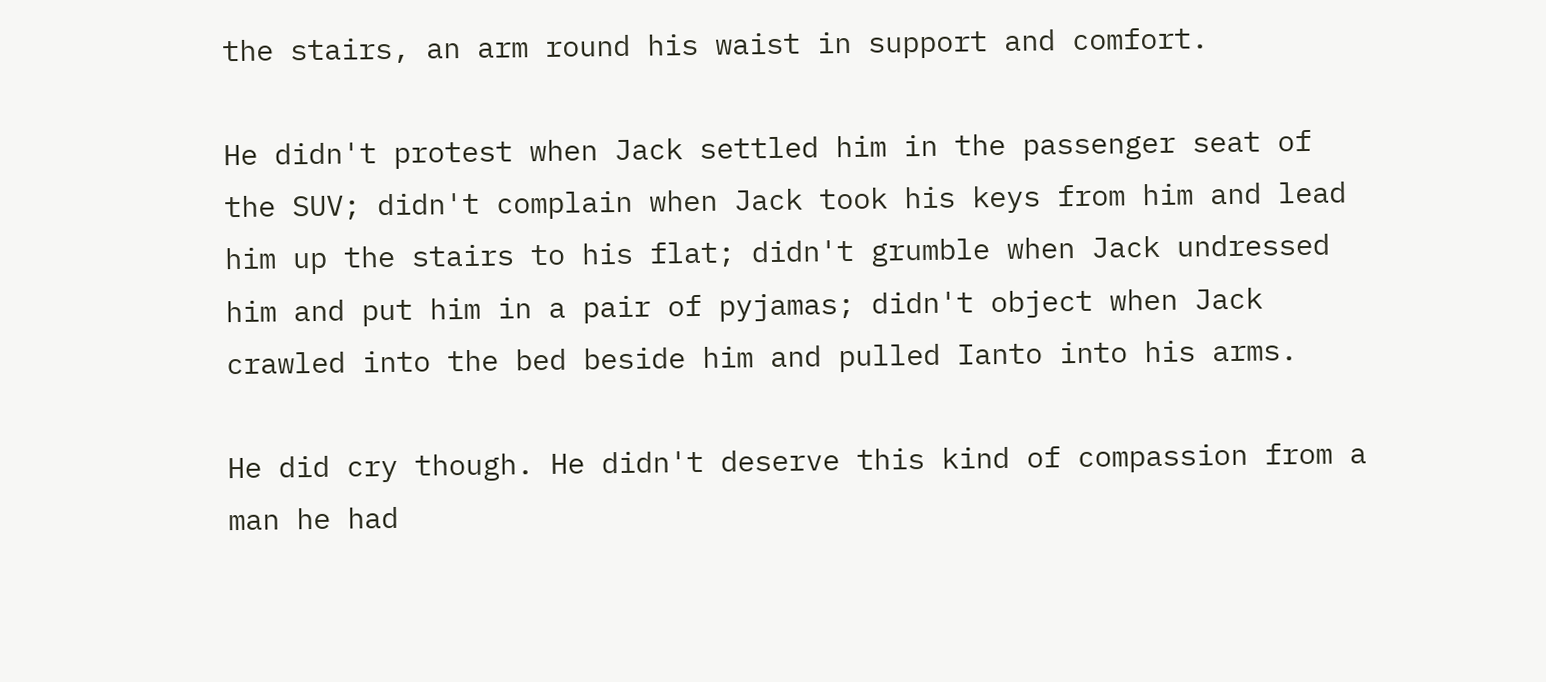the stairs, an arm round his waist in support and comfort.

He didn't protest when Jack settled him in the passenger seat of the SUV; didn't complain when Jack took his keys from him and lead him up the stairs to his flat; didn't grumble when Jack undressed him and put him in a pair of pyjamas; didn't object when Jack crawled into the bed beside him and pulled Ianto into his arms.

He did cry though. He didn't deserve this kind of compassion from a man he had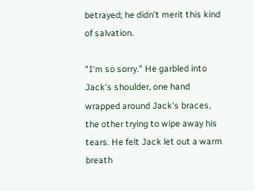betrayed; he didn't merit this kind of salvation.

"I'm so sorry." He garbled into Jack's shoulder, one hand wrapped around Jack's braces, the other trying to wipe away his tears. He felt Jack let out a warm breath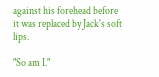against his forehead before it was replaced by Jack's soft lips.

"So am I."